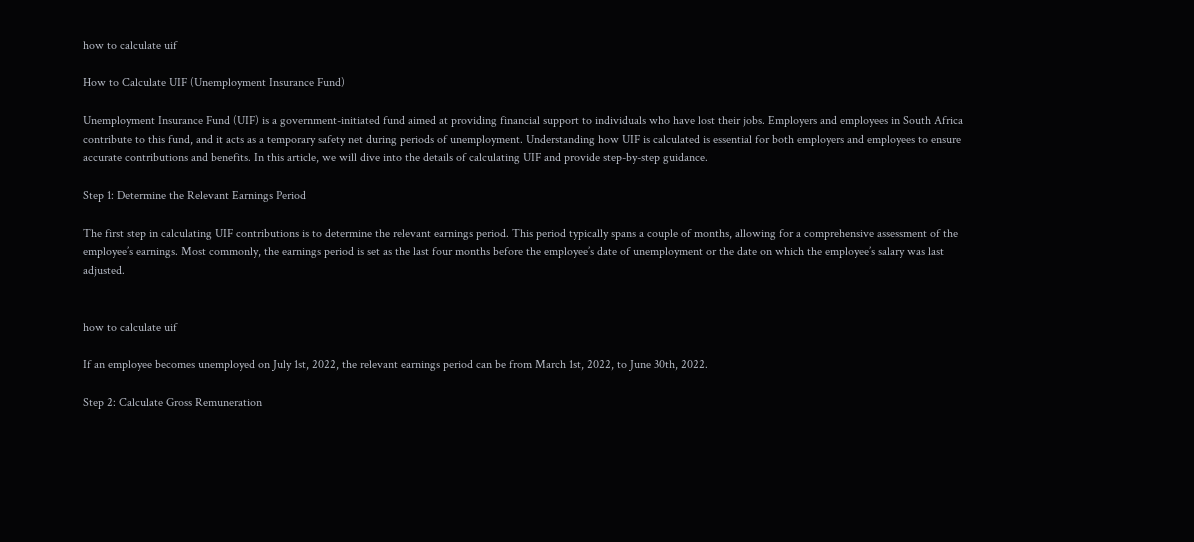how to calculate uif

How to Calculate UIF (Unemployment Insurance Fund)

Unemployment Insurance Fund (UIF) is a government-initiated fund aimed at providing financial support to individuals who have lost their jobs. Employers and employees in South Africa contribute to this fund, and it acts as a temporary safety net during periods of unemployment. Understanding how UIF is calculated is essential for both employers and employees to ensure accurate contributions and benefits. In this article, we will dive into the details of calculating UIF and provide step-by-step guidance.

Step 1: Determine the Relevant Earnings Period

The first step in calculating UIF contributions is to determine the relevant earnings period. This period typically spans a couple of months, allowing for a comprehensive assessment of the employee’s earnings. Most commonly, the earnings period is set as the last four months before the employee’s date of unemployment or the date on which the employee’s salary was last adjusted.


how to calculate uif

If an employee becomes unemployed on July 1st, 2022, the relevant earnings period can be from March 1st, 2022, to June 30th, 2022.

Step 2: Calculate Gross Remuneration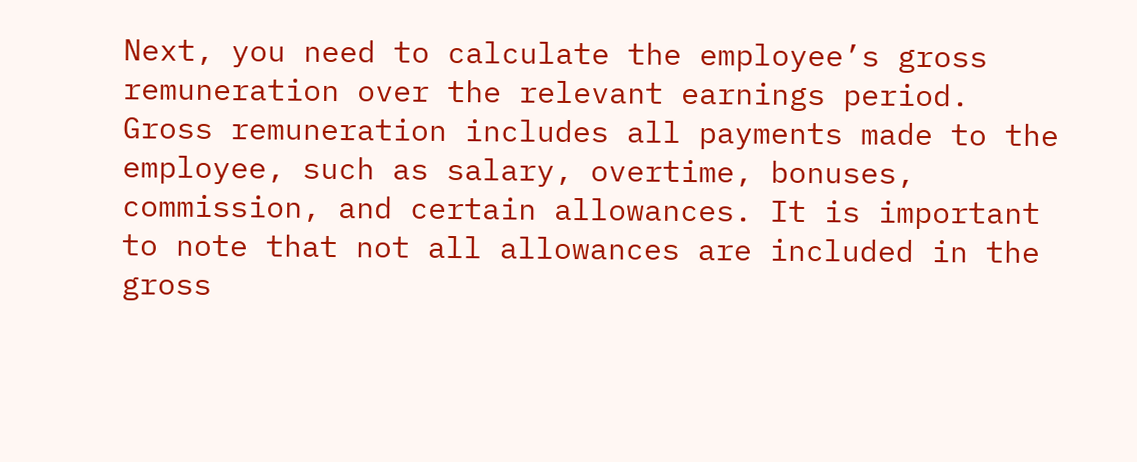Next, you need to calculate the employee’s gross remuneration over the relevant earnings period. Gross remuneration includes all payments made to the employee, such as salary, overtime, bonuses, commission, and certain allowances. It is important to note that not all allowances are included in the gross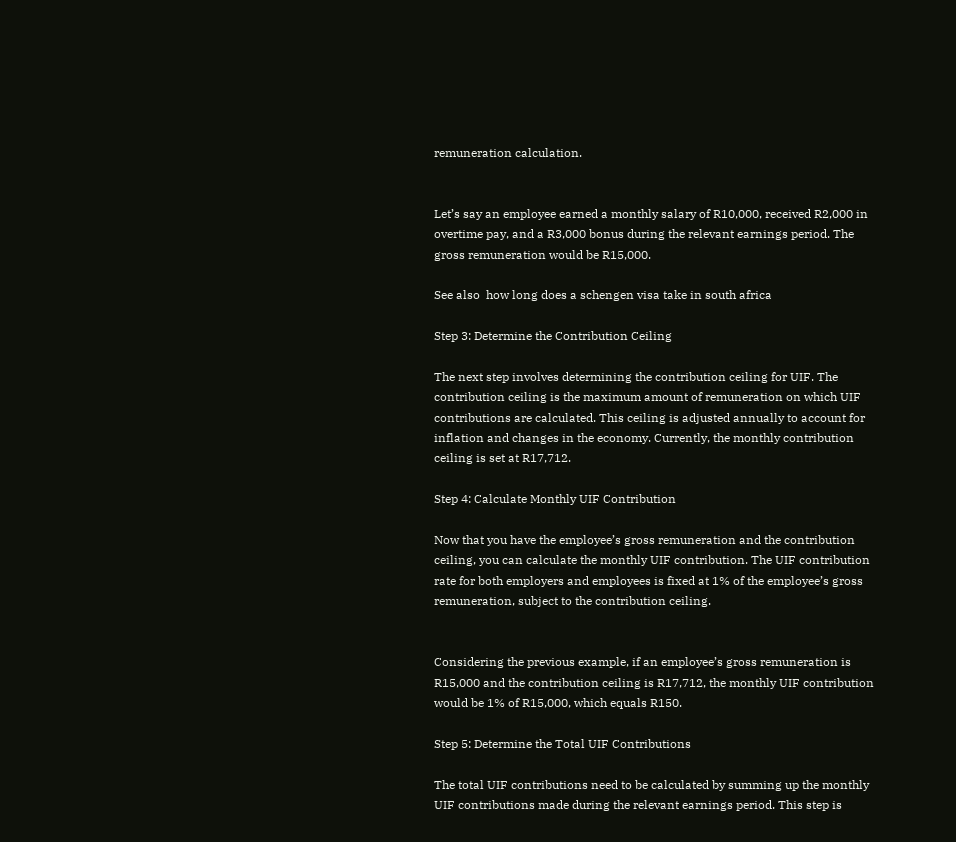remuneration calculation.


Let’s say an employee earned a monthly salary of R10,000, received R2,000 in overtime pay, and a R3,000 bonus during the relevant earnings period. The gross remuneration would be R15,000.

See also  how long does a schengen visa take in south africa

Step 3: Determine the Contribution Ceiling

The next step involves determining the contribution ceiling for UIF. The contribution ceiling is the maximum amount of remuneration on which UIF contributions are calculated. This ceiling is adjusted annually to account for inflation and changes in the economy. Currently, the monthly contribution ceiling is set at R17,712.

Step 4: Calculate Monthly UIF Contribution

Now that you have the employee’s gross remuneration and the contribution ceiling, you can calculate the monthly UIF contribution. The UIF contribution rate for both employers and employees is fixed at 1% of the employee’s gross remuneration, subject to the contribution ceiling.


Considering the previous example, if an employee’s gross remuneration is R15,000 and the contribution ceiling is R17,712, the monthly UIF contribution would be 1% of R15,000, which equals R150.

Step 5: Determine the Total UIF Contributions

The total UIF contributions need to be calculated by summing up the monthly UIF contributions made during the relevant earnings period. This step is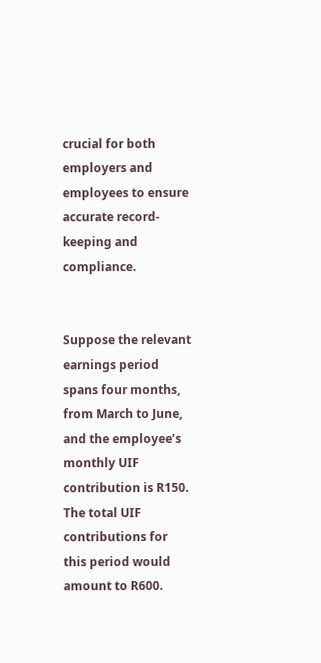crucial for both employers and employees to ensure accurate record-keeping and compliance.


Suppose the relevant earnings period spans four months, from March to June, and the employee’s monthly UIF contribution is R150. The total UIF contributions for this period would amount to R600.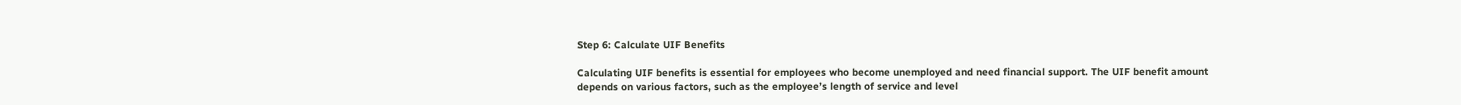Step 6: Calculate UIF Benefits

Calculating UIF benefits is essential for employees who become unemployed and need financial support. The UIF benefit amount depends on various factors, such as the employee’s length of service and level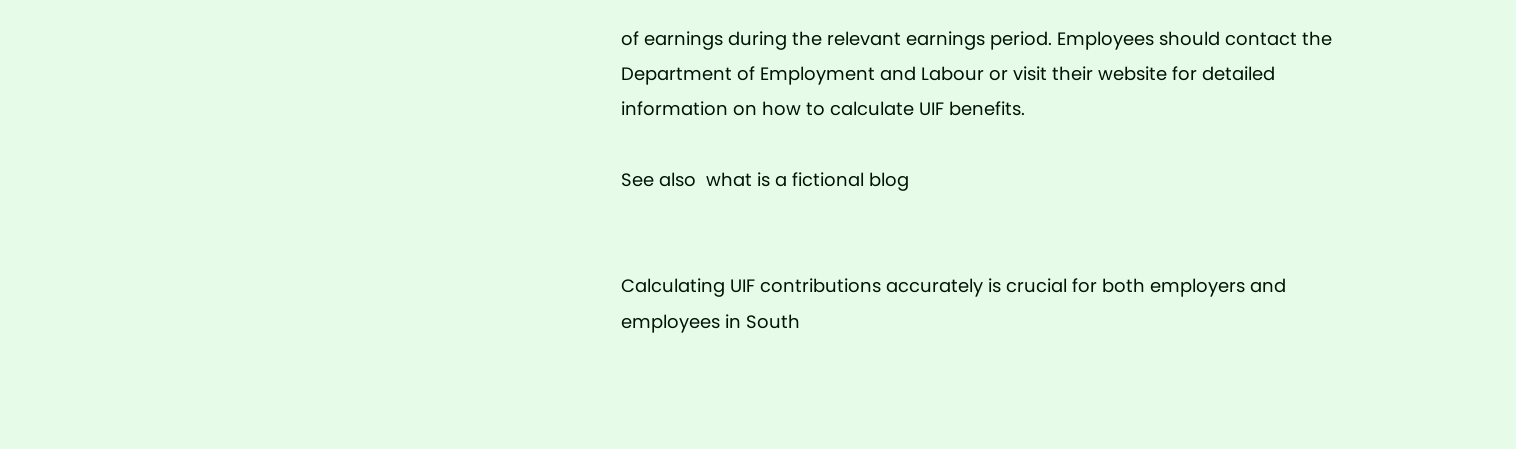of earnings during the relevant earnings period. Employees should contact the Department of Employment and Labour or visit their website for detailed information on how to calculate UIF benefits.

See also  what is a fictional blog


Calculating UIF contributions accurately is crucial for both employers and employees in South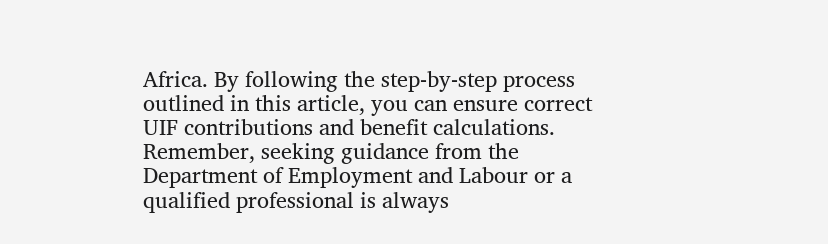Africa. By following the step-by-step process outlined in this article, you can ensure correct UIF contributions and benefit calculations. Remember, seeking guidance from the Department of Employment and Labour or a qualified professional is always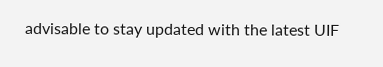advisable to stay updated with the latest UIF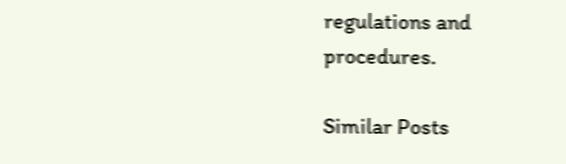regulations and procedures.

Similar Posts